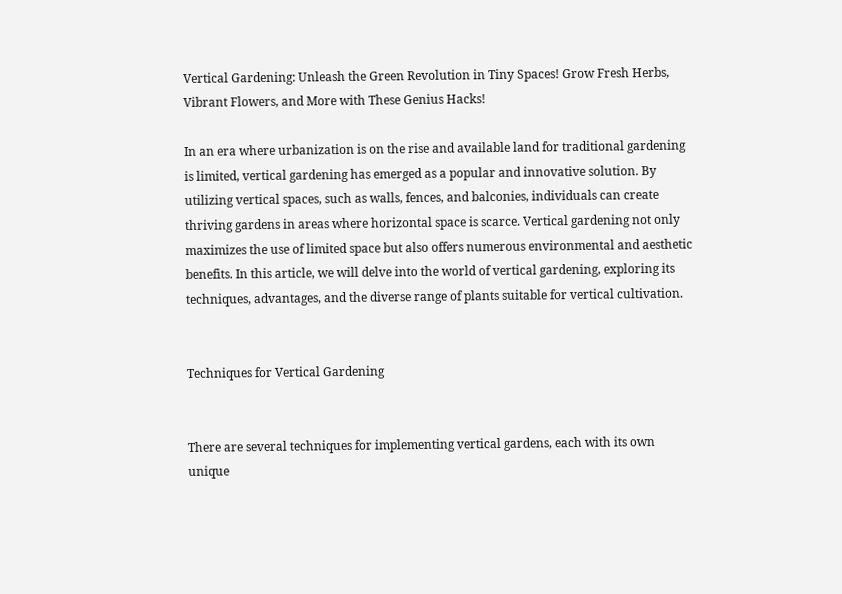Vertical Gardening: Unleash the Green Revolution in Tiny Spaces! Grow Fresh Herbs, Vibrant Flowers, and More with These Genius Hacks!

In an era where urbanization is on the rise and available land for traditional gardening is limited, vertical gardening has emerged as a popular and innovative solution. By utilizing vertical spaces, such as walls, fences, and balconies, individuals can create thriving gardens in areas where horizontal space is scarce. Vertical gardening not only maximizes the use of limited space but also offers numerous environmental and aesthetic benefits. In this article, we will delve into the world of vertical gardening, exploring its techniques, advantages, and the diverse range of plants suitable for vertical cultivation.


Techniques for Vertical Gardening


There are several techniques for implementing vertical gardens, each with its own unique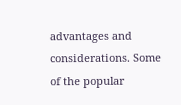advantages and considerations. Some of the popular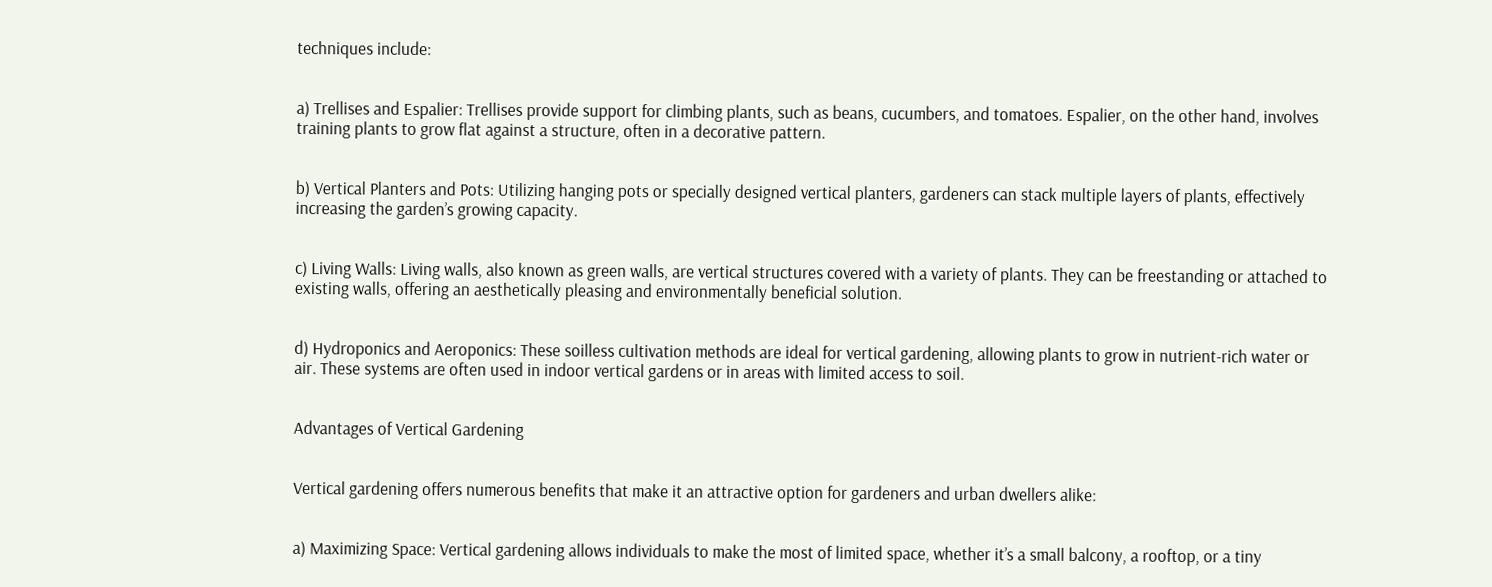techniques include:


a) Trellises and Espalier: Trellises provide support for climbing plants, such as beans, cucumbers, and tomatoes. Espalier, on the other hand, involves training plants to grow flat against a structure, often in a decorative pattern.


b) Vertical Planters and Pots: Utilizing hanging pots or specially designed vertical planters, gardeners can stack multiple layers of plants, effectively increasing the garden’s growing capacity.


c) Living Walls: Living walls, also known as green walls, are vertical structures covered with a variety of plants. They can be freestanding or attached to existing walls, offering an aesthetically pleasing and environmentally beneficial solution.


d) Hydroponics and Aeroponics: These soilless cultivation methods are ideal for vertical gardening, allowing plants to grow in nutrient-rich water or air. These systems are often used in indoor vertical gardens or in areas with limited access to soil.


Advantages of Vertical Gardening


Vertical gardening offers numerous benefits that make it an attractive option for gardeners and urban dwellers alike:


a) Maximizing Space: Vertical gardening allows individuals to make the most of limited space, whether it’s a small balcony, a rooftop, or a tiny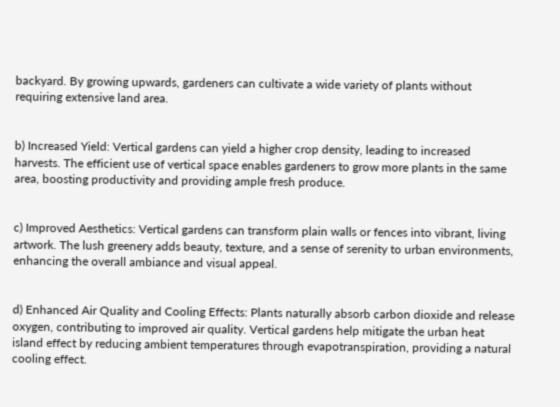backyard. By growing upwards, gardeners can cultivate a wide variety of plants without requiring extensive land area.


b) Increased Yield: Vertical gardens can yield a higher crop density, leading to increased harvests. The efficient use of vertical space enables gardeners to grow more plants in the same area, boosting productivity and providing ample fresh produce.


c) Improved Aesthetics: Vertical gardens can transform plain walls or fences into vibrant, living artwork. The lush greenery adds beauty, texture, and a sense of serenity to urban environments, enhancing the overall ambiance and visual appeal.


d) Enhanced Air Quality and Cooling Effects: Plants naturally absorb carbon dioxide and release oxygen, contributing to improved air quality. Vertical gardens help mitigate the urban heat island effect by reducing ambient temperatures through evapotranspiration, providing a natural cooling effect.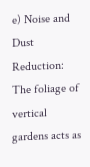e) Noise and Dust Reduction: The foliage of vertical gardens acts as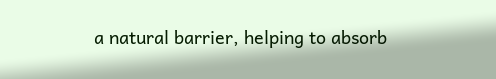a natural barrier, helping to absorb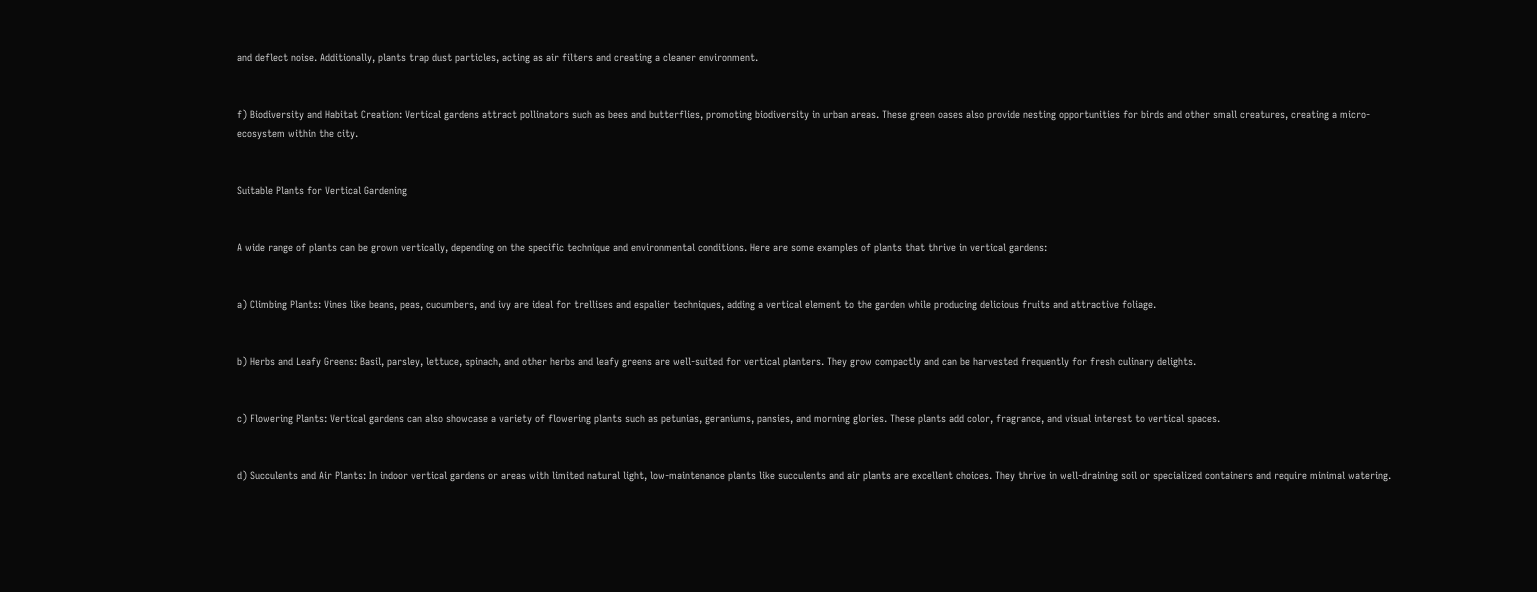and deflect noise. Additionally, plants trap dust particles, acting as air filters and creating a cleaner environment.


f) Biodiversity and Habitat Creation: Vertical gardens attract pollinators such as bees and butterflies, promoting biodiversity in urban areas. These green oases also provide nesting opportunities for birds and other small creatures, creating a micro-ecosystem within the city.


Suitable Plants for Vertical Gardening


A wide range of plants can be grown vertically, depending on the specific technique and environmental conditions. Here are some examples of plants that thrive in vertical gardens:


a) Climbing Plants: Vines like beans, peas, cucumbers, and ivy are ideal for trellises and espalier techniques, adding a vertical element to the garden while producing delicious fruits and attractive foliage.


b) Herbs and Leafy Greens: Basil, parsley, lettuce, spinach, and other herbs and leafy greens are well-suited for vertical planters. They grow compactly and can be harvested frequently for fresh culinary delights.


c) Flowering Plants: Vertical gardens can also showcase a variety of flowering plants such as petunias, geraniums, pansies, and morning glories. These plants add color, fragrance, and visual interest to vertical spaces.


d) Succulents and Air Plants: In indoor vertical gardens or areas with limited natural light, low-maintenance plants like succulents and air plants are excellent choices. They thrive in well-draining soil or specialized containers and require minimal watering.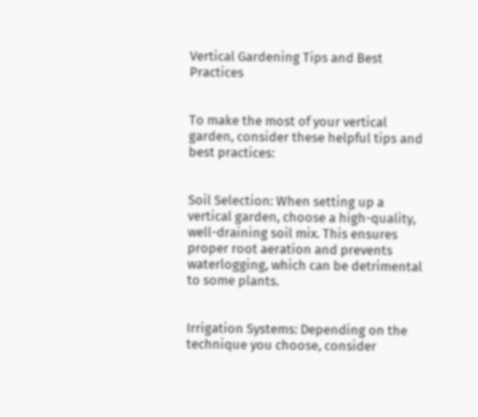Vertical Gardening Tips and Best Practices


To make the most of your vertical garden, consider these helpful tips and best practices:


Soil Selection: When setting up a vertical garden, choose a high-quality, well-draining soil mix. This ensures proper root aeration and prevents waterlogging, which can be detrimental to some plants.


Irrigation Systems: Depending on the technique you choose, consider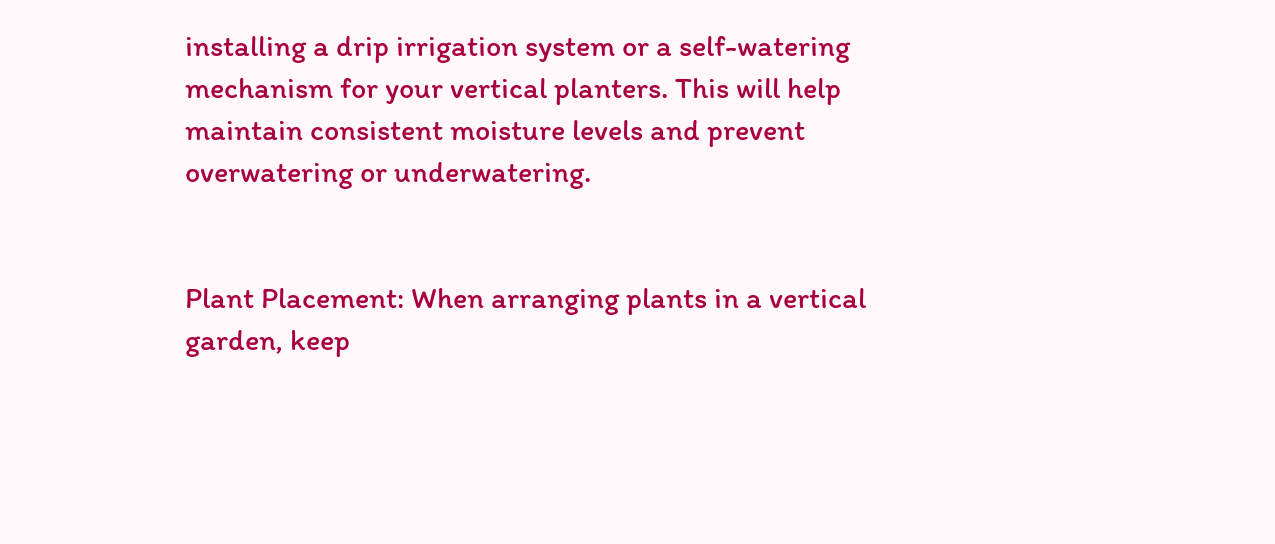installing a drip irrigation system or a self-watering mechanism for your vertical planters. This will help maintain consistent moisture levels and prevent overwatering or underwatering.


Plant Placement: When arranging plants in a vertical garden, keep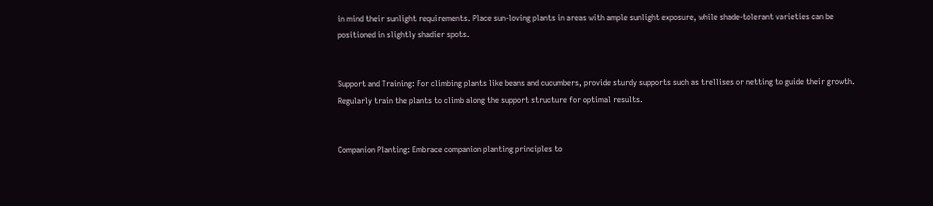in mind their sunlight requirements. Place sun-loving plants in areas with ample sunlight exposure, while shade-tolerant varieties can be positioned in slightly shadier spots.


Support and Training: For climbing plants like beans and cucumbers, provide sturdy supports such as trellises or netting to guide their growth. Regularly train the plants to climb along the support structure for optimal results.


Companion Planting: Embrace companion planting principles to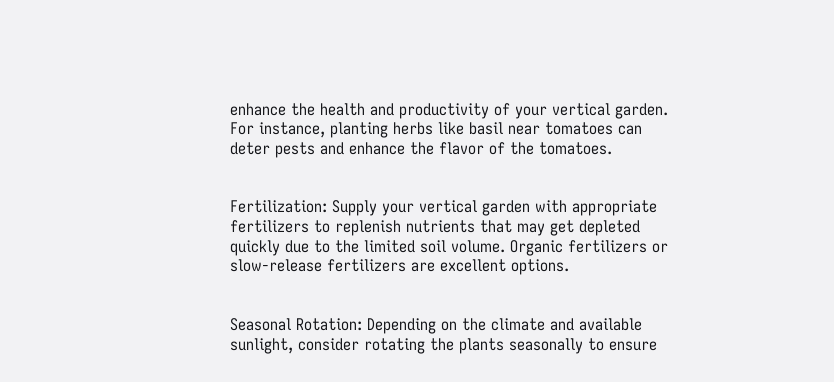enhance the health and productivity of your vertical garden. For instance, planting herbs like basil near tomatoes can deter pests and enhance the flavor of the tomatoes.


Fertilization: Supply your vertical garden with appropriate fertilizers to replenish nutrients that may get depleted quickly due to the limited soil volume. Organic fertilizers or slow-release fertilizers are excellent options.


Seasonal Rotation: Depending on the climate and available sunlight, consider rotating the plants seasonally to ensure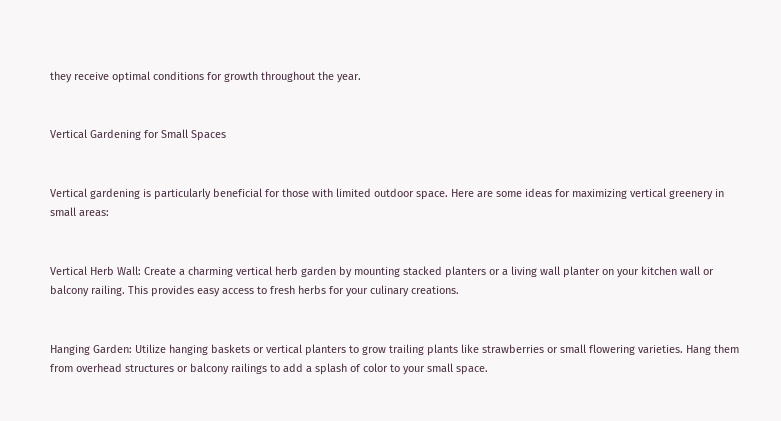they receive optimal conditions for growth throughout the year.


Vertical Gardening for Small Spaces


Vertical gardening is particularly beneficial for those with limited outdoor space. Here are some ideas for maximizing vertical greenery in small areas:


Vertical Herb Wall: Create a charming vertical herb garden by mounting stacked planters or a living wall planter on your kitchen wall or balcony railing. This provides easy access to fresh herbs for your culinary creations.


Hanging Garden: Utilize hanging baskets or vertical planters to grow trailing plants like strawberries or small flowering varieties. Hang them from overhead structures or balcony railings to add a splash of color to your small space.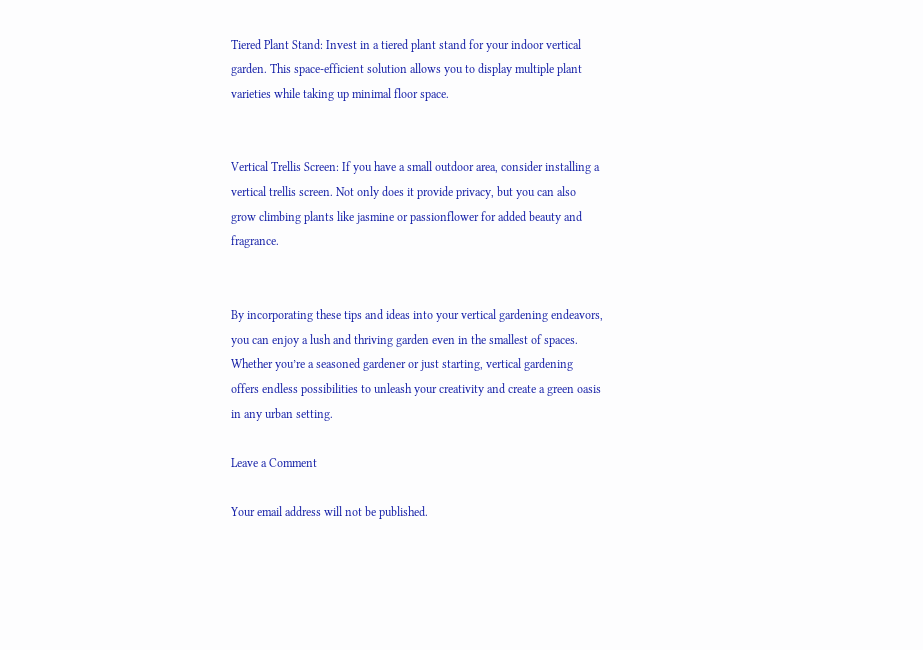Tiered Plant Stand: Invest in a tiered plant stand for your indoor vertical garden. This space-efficient solution allows you to display multiple plant varieties while taking up minimal floor space.


Vertical Trellis Screen: If you have a small outdoor area, consider installing a vertical trellis screen. Not only does it provide privacy, but you can also grow climbing plants like jasmine or passionflower for added beauty and fragrance.


By incorporating these tips and ideas into your vertical gardening endeavors, you can enjoy a lush and thriving garden even in the smallest of spaces. Whether you’re a seasoned gardener or just starting, vertical gardening offers endless possibilities to unleash your creativity and create a green oasis in any urban setting.

Leave a Comment

Your email address will not be published.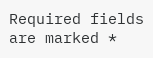Required fields are marked *